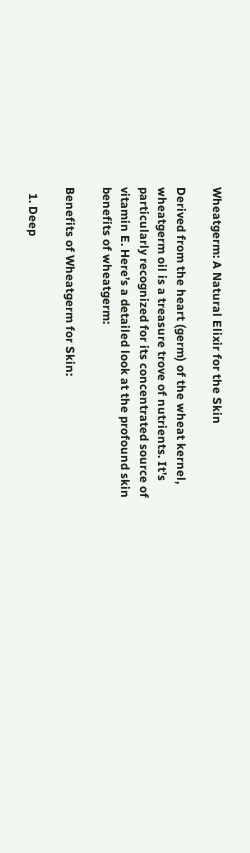Wheatgerm: A Natural Elixir for the Skin

Derived from the heart (germ) of the wheat kernel, wheatgerm oil is a treasure trove of nutrients. It’s particularly recognized for its concentrated source of vitamin E. Here’s a detailed look at the profound skin benefits of wheatgerm:

Benefits of Wheatgerm for Skin:

  1. Deep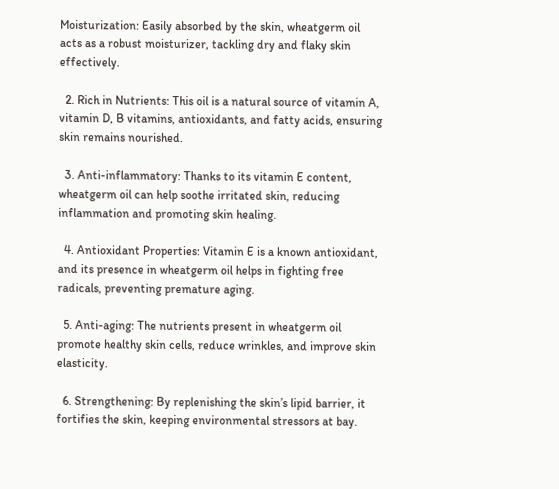Moisturization: Easily absorbed by the skin, wheatgerm oil acts as a robust moisturizer, tackling dry and flaky skin effectively.

  2. Rich in Nutrients: This oil is a natural source of vitamin A, vitamin D, B vitamins, antioxidants, and fatty acids, ensuring skin remains nourished.

  3. Anti-inflammatory: Thanks to its vitamin E content, wheatgerm oil can help soothe irritated skin, reducing inflammation and promoting skin healing.

  4. Antioxidant Properties: Vitamin E is a known antioxidant, and its presence in wheatgerm oil helps in fighting free radicals, preventing premature aging.

  5. Anti-aging: The nutrients present in wheatgerm oil promote healthy skin cells, reduce wrinkles, and improve skin elasticity.

  6. Strengthening: By replenishing the skin’s lipid barrier, it fortifies the skin, keeping environmental stressors at bay.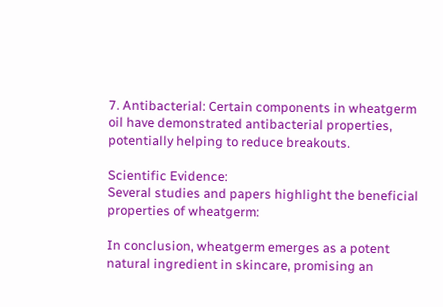7. Antibacterial: Certain components in wheatgerm oil have demonstrated antibacterial properties, potentially helping to reduce breakouts.

Scientific Evidence:
Several studies and papers highlight the beneficial properties of wheatgerm:

In conclusion, wheatgerm emerges as a potent natural ingredient in skincare, promising an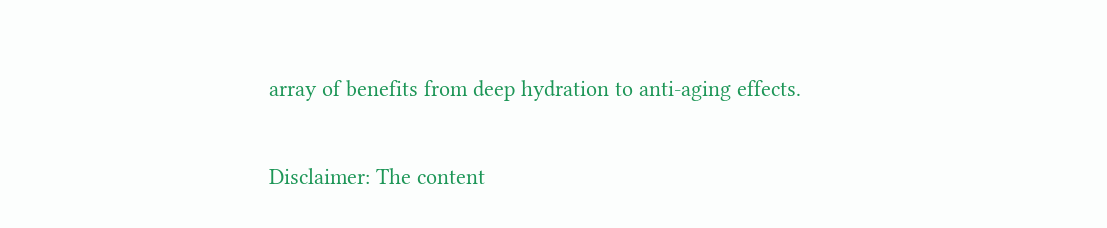array of benefits from deep hydration to anti-aging effects.

Disclaimer: The content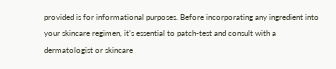provided is for informational purposes. Before incorporating any ingredient into your skincare regimen, it’s essential to patch-test and consult with a dermatologist or skincare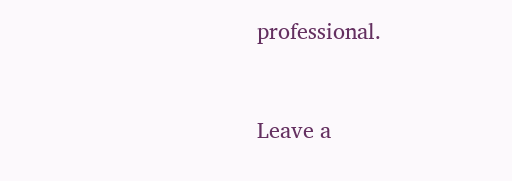professional.


Leave a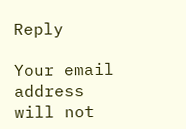Reply

Your email address will not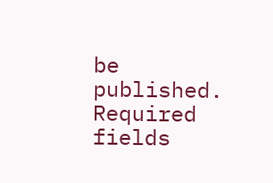be published. Required fields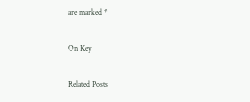are marked *

On Key

Related Posts